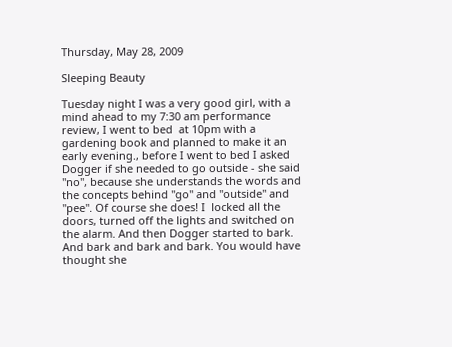Thursday, May 28, 2009

Sleeping Beauty

Tuesday night I was a very good girl, with a mind ahead to my 7:30 am performance review, I went to bed  at 10pm with a gardening book and planned to make it an early evening., before I went to bed I asked Dogger if she needed to go outside - she said "no", because she understands the words and the concepts behind "go" and "outside" and "pee". Of course she does! I  locked all the doors, turned off the lights and switched on the alarm. And then Dogger started to bark. And bark and bark and bark. You would have thought she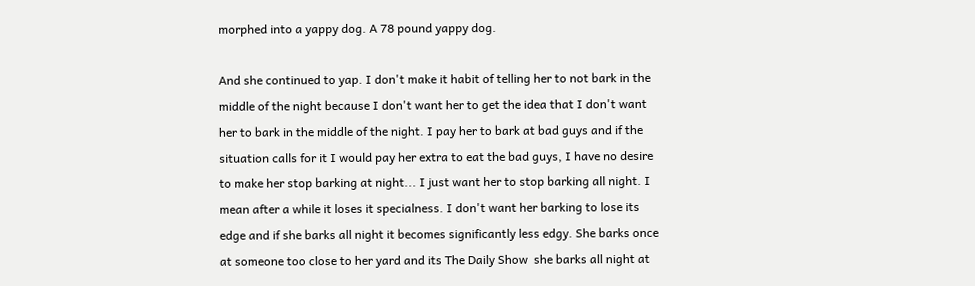morphed into a yappy dog. A 78 pound yappy dog.

And she continued to yap. I don't make it habit of telling her to not bark in the middle of the night because I don't want her to get the idea that I don't want her to bark in the middle of the night. I pay her to bark at bad guys and if the situation calls for it I would pay her extra to eat the bad guys, I have no desire to make her stop barking at night... I just want her to stop barking all night. I mean after a while it loses it specialness. I don't want her barking to lose its edge and if she barks all night it becomes significantly less edgy. She barks once at someone too close to her yard and its The Daily Show  she barks all night at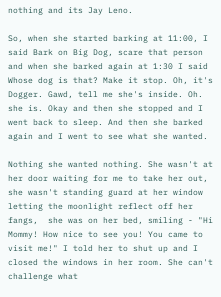nothing and its Jay Leno.

So, when she started barking at 11:00, I said Bark on Big Dog, scare that person and when she barked again at 1:30 I said Whose dog is that? Make it stop. Oh, it's Dogger. Gawd, tell me she's inside. Oh. she is. Okay and then she stopped and I went back to sleep. And then she barked again and I went to see what she wanted.

Nothing she wanted nothing. She wasn't at her door waiting for me to take her out, she wasn't standing guard at her window letting the moonlight reflect off her fangs,  she was on her bed, smiling - "Hi Mommy! How nice to see you! You came to visit me!" I told her to shut up and I closed the windows in her room. She can't challenge what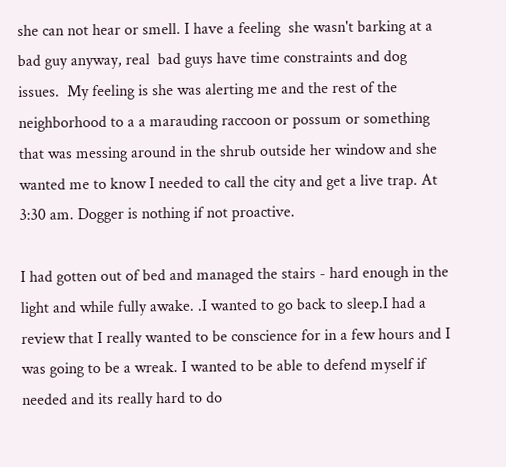she can not hear or smell. I have a feeling  she wasn't barking at a bad guy anyway, real  bad guys have time constraints and dog issues.  My feeling is she was alerting me and the rest of the neighborhood to a a marauding raccoon or possum or something  that was messing around in the shrub outside her window and she wanted me to know I needed to call the city and get a live trap. At 3:30 am. Dogger is nothing if not proactive.

I had gotten out of bed and managed the stairs - hard enough in the light and while fully awake. .I wanted to go back to sleep.I had a review that I really wanted to be conscience for in a few hours and I was going to be a wreak. I wanted to be able to defend myself if needed and its really hard to do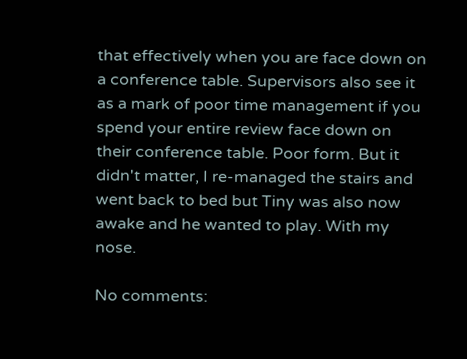that effectively when you are face down on a conference table. Supervisors also see it as a mark of poor time management if you spend your entire review face down on their conference table. Poor form. But it didn't matter, I re-managed the stairs and went back to bed but Tiny was also now awake and he wanted to play. With my nose.

No comments: